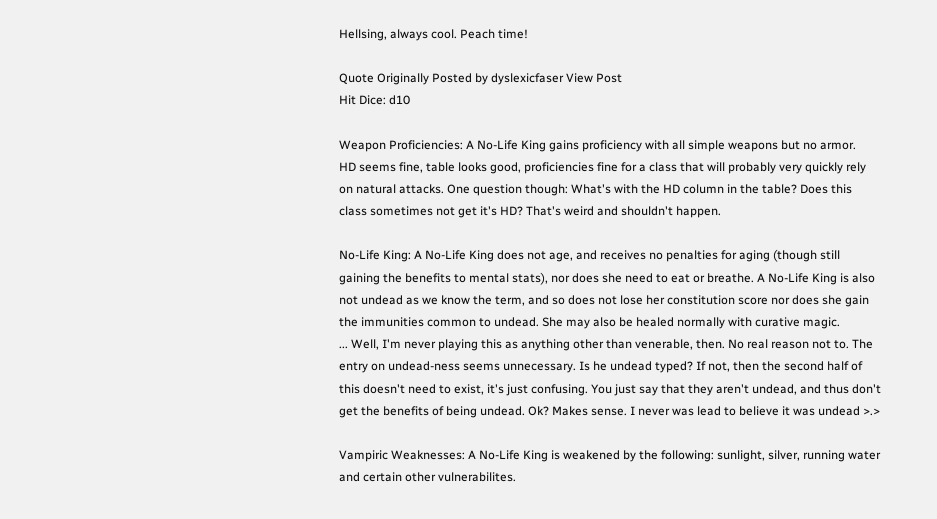Hellsing, always cool. Peach time!

Quote Originally Posted by dyslexicfaser View Post
Hit Dice: d10

Weapon Proficiencies: A No-Life King gains proficiency with all simple weapons but no armor.
HD seems fine, table looks good, proficiencies fine for a class that will probably very quickly rely on natural attacks. One question though: What's with the HD column in the table? Does this class sometimes not get it's HD? That's weird and shouldn't happen.

No-Life King: A No-Life King does not age, and receives no penalties for aging (though still gaining the benefits to mental stats), nor does she need to eat or breathe. A No-Life King is also not undead as we know the term, and so does not lose her constitution score nor does she gain the immunities common to undead. She may also be healed normally with curative magic.
... Well, I'm never playing this as anything other than venerable, then. No real reason not to. The entry on undead-ness seems unnecessary. Is he undead typed? If not, then the second half of this doesn't need to exist, it's just confusing. You just say that they aren't undead, and thus don't get the benefits of being undead. Ok? Makes sense. I never was lead to believe it was undead >.>

Vampiric Weaknesses: A No-Life King is weakened by the following: sunlight, silver, running water and certain other vulnerabilites.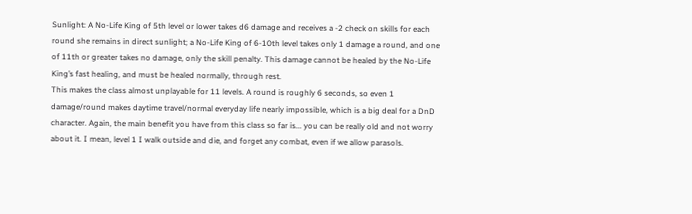Sunlight: A No-Life King of 5th level or lower takes d6 damage and receives a -2 check on skills for each round she remains in direct sunlight; a No-Life King of 6-10th level takes only 1 damage a round, and one of 11th or greater takes no damage, only the skill penalty. This damage cannot be healed by the No-Life King’s fast healing, and must be healed normally, through rest.
This makes the class almost unplayable for 11 levels. A round is roughly 6 seconds, so even 1 damage/round makes daytime travel/normal everyday life nearly impossible, which is a big deal for a DnD character. Again, the main benefit you have from this class so far is... you can be really old and not worry about it. I mean, level 1 I walk outside and die, and forget any combat, even if we allow parasols.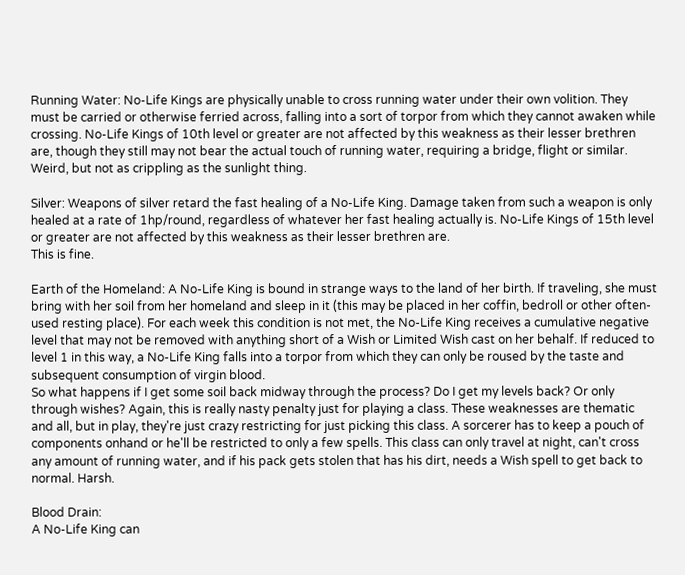Running Water: No-Life Kings are physically unable to cross running water under their own volition. They must be carried or otherwise ferried across, falling into a sort of torpor from which they cannot awaken while crossing. No-Life Kings of 10th level or greater are not affected by this weakness as their lesser brethren are, though they still may not bear the actual touch of running water, requiring a bridge, flight or similar.
Weird, but not as crippling as the sunlight thing.

Silver: Weapons of silver retard the fast healing of a No-Life King. Damage taken from such a weapon is only healed at a rate of 1hp/round, regardless of whatever her fast healing actually is. No-Life Kings of 15th level or greater are not affected by this weakness as their lesser brethren are.
This is fine.

Earth of the Homeland: A No-Life King is bound in strange ways to the land of her birth. If traveling, she must bring with her soil from her homeland and sleep in it (this may be placed in her coffin, bedroll or other often-used resting place). For each week this condition is not met, the No-Life King receives a cumulative negative level that may not be removed with anything short of a Wish or Limited Wish cast on her behalf. If reduced to level 1 in this way, a No-Life King falls into a torpor from which they can only be roused by the taste and subsequent consumption of virgin blood.
So what happens if I get some soil back midway through the process? Do I get my levels back? Or only through wishes? Again, this is really nasty penalty just for playing a class. These weaknesses are thematic and all, but in play, they're just crazy restricting for just picking this class. A sorcerer has to keep a pouch of components onhand or he'll be restricted to only a few spells. This class can only travel at night, can't cross any amount of running water, and if his pack gets stolen that has his dirt, needs a Wish spell to get back to normal. Harsh.

Blood Drain:
A No-Life King can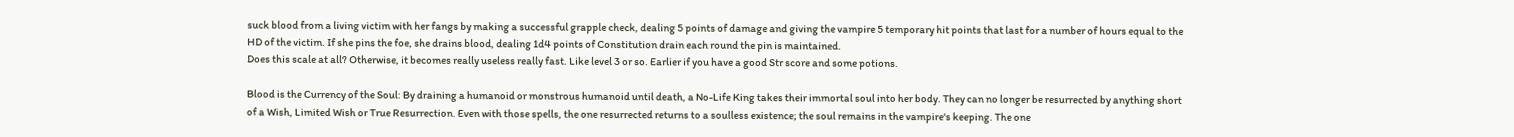suck blood from a living victim with her fangs by making a successful grapple check, dealing 5 points of damage and giving the vampire 5 temporary hit points that last for a number of hours equal to the HD of the victim. If she pins the foe, she drains blood, dealing 1d4 points of Constitution drain each round the pin is maintained.
Does this scale at all? Otherwise, it becomes really useless really fast. Like level 3 or so. Earlier if you have a good Str score and some potions.

Blood is the Currency of the Soul: By draining a humanoid or monstrous humanoid until death, a No-Life King takes their immortal soul into her body. They can no longer be resurrected by anything short of a Wish, Limited Wish or True Resurrection. Even with those spells, the one resurrected returns to a soulless existence; the soul remains in the vampire's keeping. The one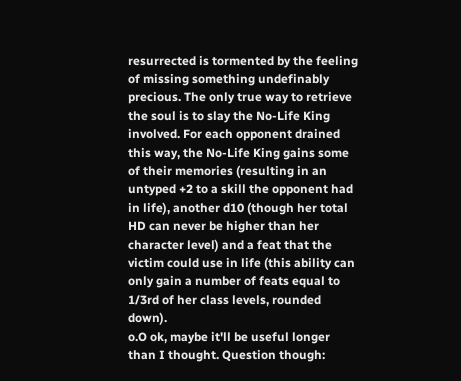resurrected is tormented by the feeling of missing something undefinably precious. The only true way to retrieve the soul is to slay the No-Life King involved. For each opponent drained this way, the No-Life King gains some of their memories (resulting in an untyped +2 to a skill the opponent had in life), another d10 (though her total HD can never be higher than her character level) and a feat that the victim could use in life (this ability can only gain a number of feats equal to 1/3rd of her class levels, rounded down).
o.O ok, maybe it'll be useful longer than I thought. Question though: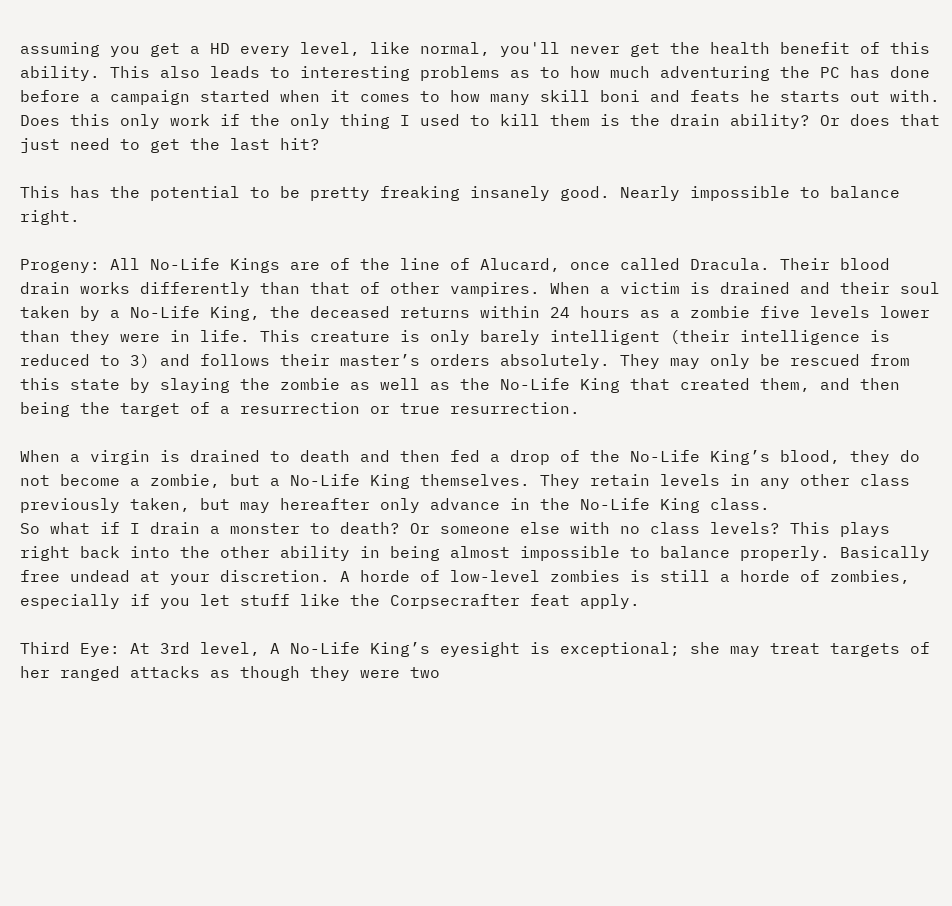assuming you get a HD every level, like normal, you'll never get the health benefit of this ability. This also leads to interesting problems as to how much adventuring the PC has done before a campaign started when it comes to how many skill boni and feats he starts out with. Does this only work if the only thing I used to kill them is the drain ability? Or does that just need to get the last hit?

This has the potential to be pretty freaking insanely good. Nearly impossible to balance right.

Progeny: All No-Life Kings are of the line of Alucard, once called Dracula. Their blood drain works differently than that of other vampires. When a victim is drained and their soul taken by a No-Life King, the deceased returns within 24 hours as a zombie five levels lower than they were in life. This creature is only barely intelligent (their intelligence is reduced to 3) and follows their master’s orders absolutely. They may only be rescued from this state by slaying the zombie as well as the No-Life King that created them, and then being the target of a resurrection or true resurrection.

When a virgin is drained to death and then fed a drop of the No-Life King’s blood, they do not become a zombie, but a No-Life King themselves. They retain levels in any other class previously taken, but may hereafter only advance in the No-Life King class.
So what if I drain a monster to death? Or someone else with no class levels? This plays right back into the other ability in being almost impossible to balance properly. Basically free undead at your discretion. A horde of low-level zombies is still a horde of zombies, especially if you let stuff like the Corpsecrafter feat apply.

Third Eye: At 3rd level, A No-Life King’s eyesight is exceptional; she may treat targets of her ranged attacks as though they were two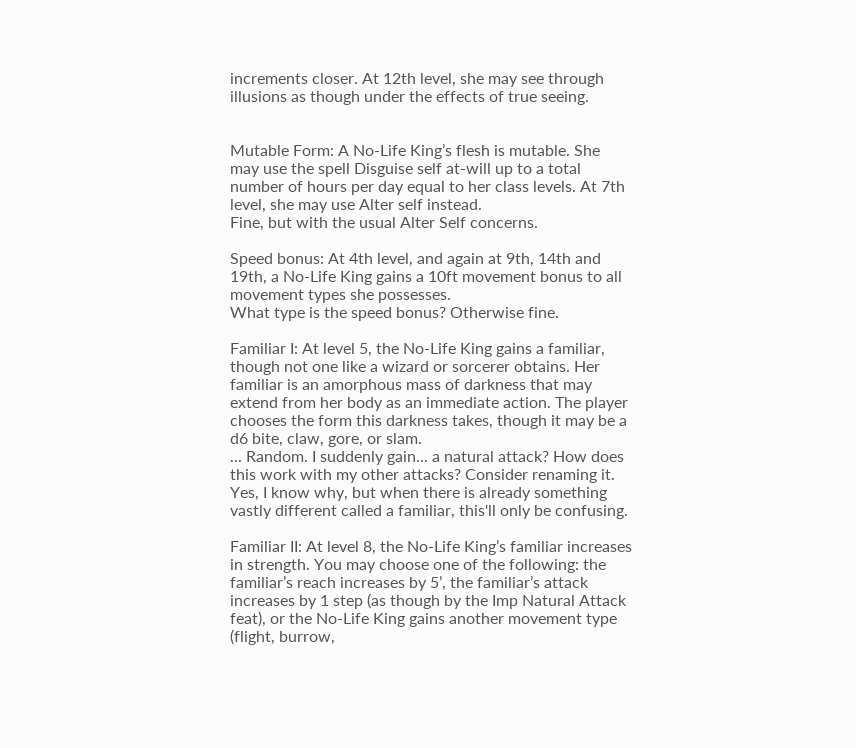increments closer. At 12th level, she may see through illusions as though under the effects of true seeing.


Mutable Form: A No-Life King’s flesh is mutable. She may use the spell Disguise self at-will up to a total number of hours per day equal to her class levels. At 7th level, she may use Alter self instead.
Fine, but with the usual Alter Self concerns.

Speed bonus: At 4th level, and again at 9th, 14th and 19th, a No-Life King gains a 10ft movement bonus to all movement types she possesses.
What type is the speed bonus? Otherwise fine.

Familiar I: At level 5, the No-Life King gains a familiar, though not one like a wizard or sorcerer obtains. Her familiar is an amorphous mass of darkness that may extend from her body as an immediate action. The player chooses the form this darkness takes, though it may be a d6 bite, claw, gore, or slam.
... Random. I suddenly gain... a natural attack? How does this work with my other attacks? Consider renaming it. Yes, I know why, but when there is already something vastly different called a familiar, this'll only be confusing.

Familiar II: At level 8, the No-Life King’s familiar increases in strength. You may choose one of the following: the familiar’s reach increases by 5’, the familiar’s attack increases by 1 step (as though by the Imp Natural Attack feat), or the No-Life King gains another movement type (flight, burrow,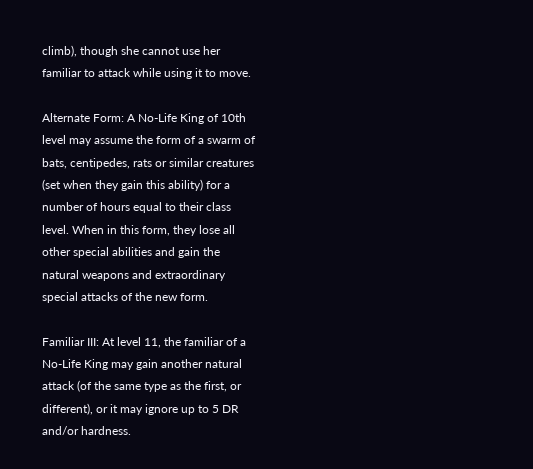climb), though she cannot use her familiar to attack while using it to move.

Alternate Form: A No-Life King of 10th level may assume the form of a swarm of bats, centipedes, rats or similar creatures (set when they gain this ability) for a number of hours equal to their class level. When in this form, they lose all other special abilities and gain the natural weapons and extraordinary special attacks of the new form.

Familiar III: At level 11, the familiar of a No-Life King may gain another natural attack (of the same type as the first, or different), or it may ignore up to 5 DR and/or hardness.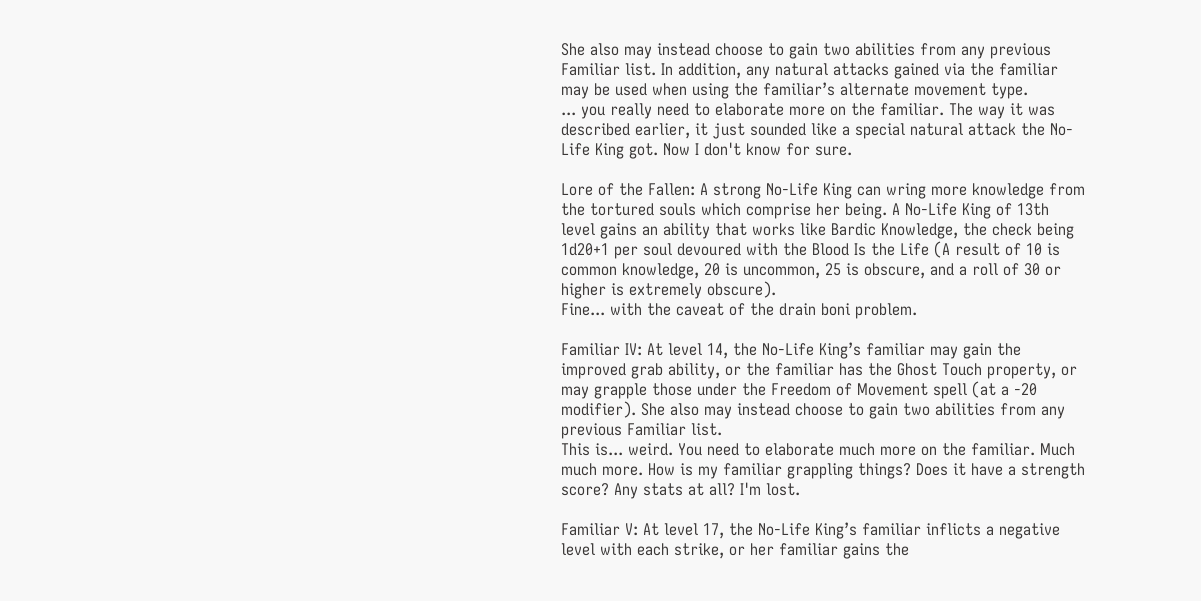She also may instead choose to gain two abilities from any previous Familiar list. In addition, any natural attacks gained via the familiar may be used when using the familiar’s alternate movement type.
... you really need to elaborate more on the familiar. The way it was described earlier, it just sounded like a special natural attack the No-Life King got. Now I don't know for sure.

Lore of the Fallen: A strong No-Life King can wring more knowledge from the tortured souls which comprise her being. A No-Life King of 13th level gains an ability that works like Bardic Knowledge, the check being 1d20+1 per soul devoured with the Blood Is the Life (A result of 10 is common knowledge, 20 is uncommon, 25 is obscure, and a roll of 30 or higher is extremely obscure).
Fine... with the caveat of the drain boni problem.

Familiar IV: At level 14, the No-Life King’s familiar may gain the improved grab ability, or the familiar has the Ghost Touch property, or may grapple those under the Freedom of Movement spell (at a -20 modifier). She also may instead choose to gain two abilities from any previous Familiar list.
This is... weird. You need to elaborate much more on the familiar. Much much more. How is my familiar grappling things? Does it have a strength score? Any stats at all? I'm lost.

Familiar V: At level 17, the No-Life King’s familiar inflicts a negative level with each strike, or her familiar gains the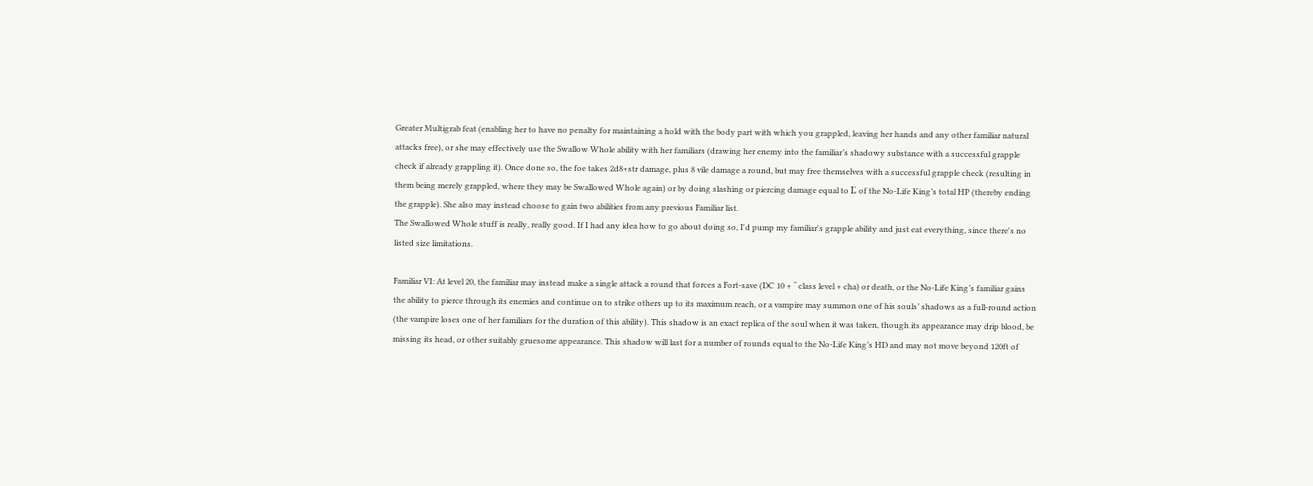Greater Multigrab feat (enabling her to have no penalty for maintaining a hold with the body part with which you grappled, leaving her hands and any other familiar natural attacks free), or she may effectively use the Swallow Whole ability with her familiars (drawing her enemy into the familiar’s shadowy substance with a successful grapple check if already grappling it). Once done so, the foe takes 2d8+str damage, plus 8 vile damage a round, but may free themselves with a successful grapple check (resulting in them being merely grappled, where they may be Swallowed Whole again) or by doing slashing or piercing damage equal to Ľ of the No-Life King’s total HP (thereby ending the grapple). She also may instead choose to gain two abilities from any previous Familiar list.
The Swallowed Whole stuff is really, really good. If I had any idea how to go about doing so, I'd pump my familiar's grapple ability and just eat everything, since there's no listed size limitations.

Familiar VI: At level 20, the familiar may instead make a single attack a round that forces a Fort-save (DC 10 + ˝ class level + cha) or death, or the No-Life King’s familiar gains the ability to pierce through its enemies and continue on to strike others up to its maximum reach, or a vampire may summon one of his souls’ shadows as a full-round action (the vampire loses one of her familiars for the duration of this ability). This shadow is an exact replica of the soul when it was taken, though its appearance may drip blood, be missing its head, or other suitably gruesome appearance. This shadow will last for a number of rounds equal to the No-Life King’s HD and may not move beyond 120ft of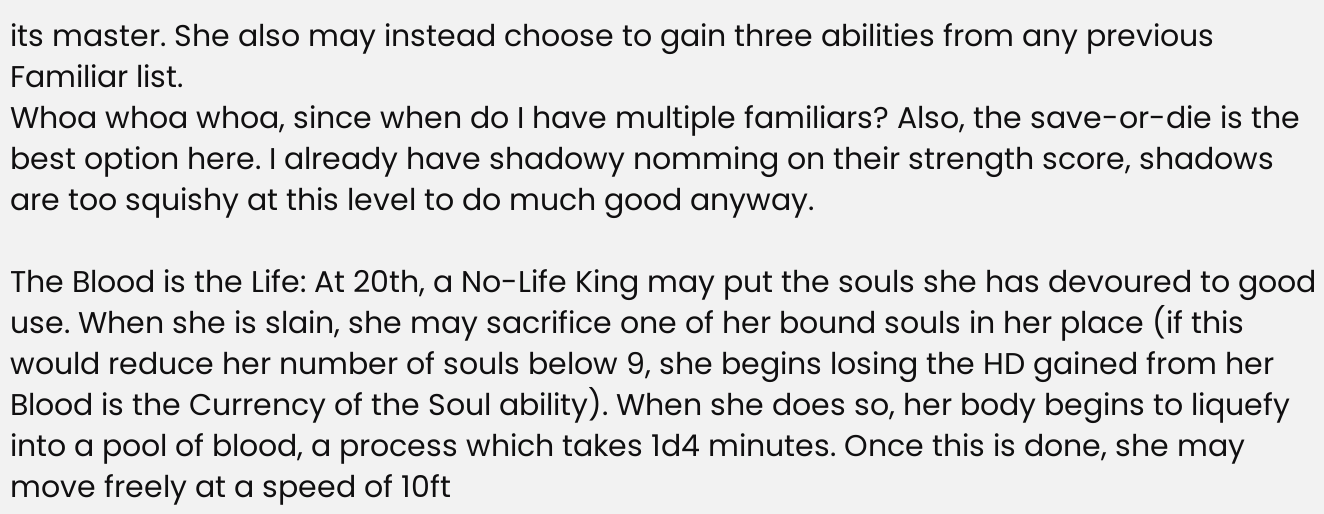its master. She also may instead choose to gain three abilities from any previous Familiar list.
Whoa whoa whoa, since when do I have multiple familiars? Also, the save-or-die is the best option here. I already have shadowy nomming on their strength score, shadows are too squishy at this level to do much good anyway.

The Blood is the Life: At 20th, a No-Life King may put the souls she has devoured to good use. When she is slain, she may sacrifice one of her bound souls in her place (if this would reduce her number of souls below 9, she begins losing the HD gained from her Blood is the Currency of the Soul ability). When she does so, her body begins to liquefy into a pool of blood, a process which takes 1d4 minutes. Once this is done, she may move freely at a speed of 10ft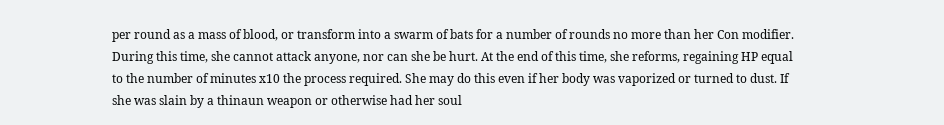per round as a mass of blood, or transform into a swarm of bats for a number of rounds no more than her Con modifier. During this time, she cannot attack anyone, nor can she be hurt. At the end of this time, she reforms, regaining HP equal to the number of minutes x10 the process required. She may do this even if her body was vaporized or turned to dust. If she was slain by a thinaun weapon or otherwise had her soul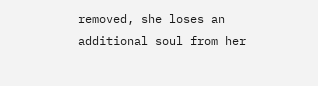removed, she loses an additional soul from her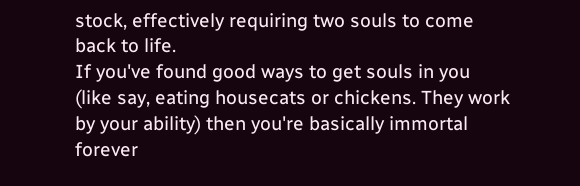stock, effectively requiring two souls to come back to life.
If you've found good ways to get souls in you (like say, eating housecats or chickens. They work by your ability) then you're basically immortal forever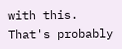with this. That's probably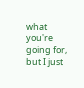what you're going for, but I just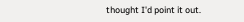thought I'd point it out.